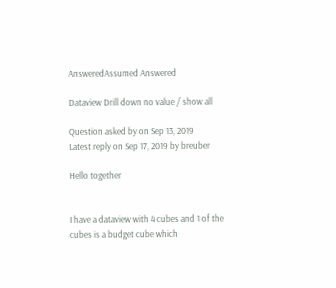AnsweredAssumed Answered

Dataview Drill down no value / show all

Question asked by on Sep 13, 2019
Latest reply on Sep 17, 2019 by breuber

Hello together


I have a dataview with 4 cubes and 1 of the cubes is a budget cube which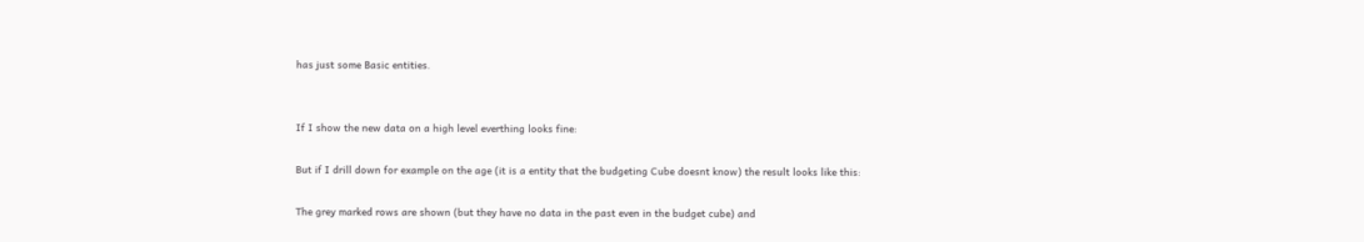has just some Basic entities.


If I show the new data on a high level everthing looks fine:

But if I drill down for example on the age (it is a entity that the budgeting Cube doesnt know) the result looks like this:

The grey marked rows are shown (but they have no data in the past even in the budget cube) and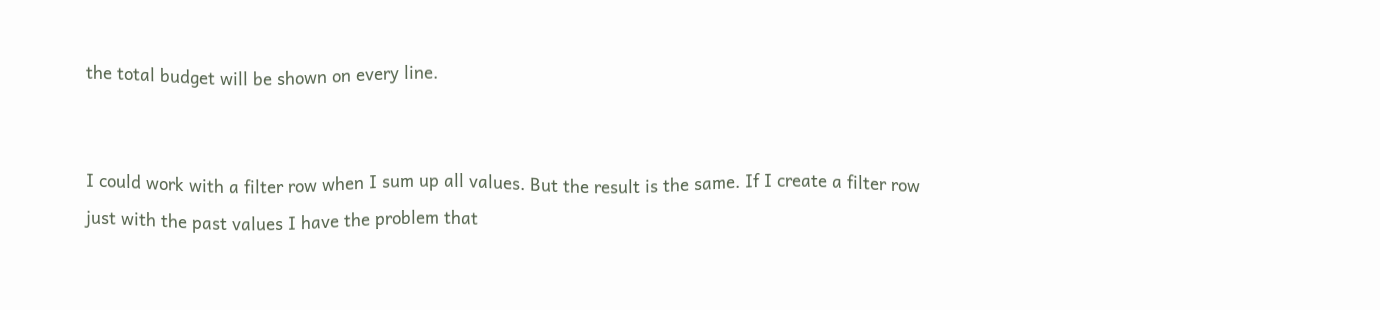the total budget will be shown on every line.


I could work with a filter row when I sum up all values. But the result is the same. If I create a filter row just with the past values I have the problem that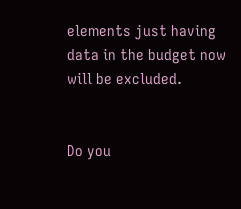elements just having data in the budget now will be excluded.


Do you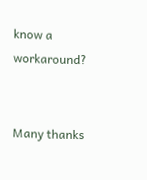know a workaround?


Many thanks